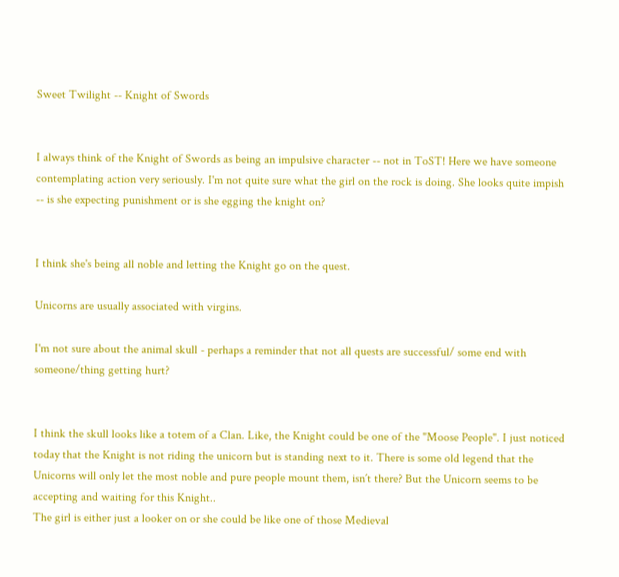Sweet Twilight -- Knight of Swords


I always think of the Knight of Swords as being an impulsive character -- not in ToST! Here we have someone contemplating action very seriously. I'm not quite sure what the girl on the rock is doing. She looks quite impish -- is she expecting punishment or is she egging the knight on?


I think she's being all noble and letting the Knight go on the quest.

Unicorns are usually associated with virgins.

I'm not sure about the animal skull - perhaps a reminder that not all quests are successful/ some end with someone/thing getting hurt?


I think the skull looks like a totem of a Clan. Like, the Knight could be one of the "Moose People". I just noticed today that the Knight is not riding the unicorn but is standing next to it. There is some old legend that the Unicorns will only let the most noble and pure people mount them, isn´t there? But the Unicorn seems to be accepting and waiting for this Knight..
The girl is either just a looker on or she could be like one of those Medieval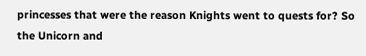princesses that were the reason Knights went to quests for? So the Unicorn and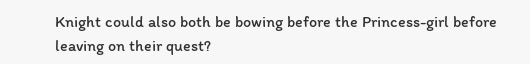Knight could also both be bowing before the Princess-girl before leaving on their quest?